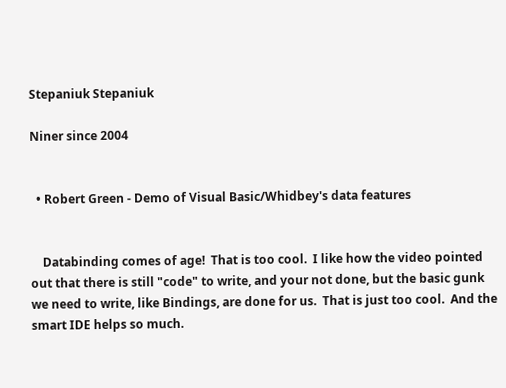Stepaniuk Stepaniuk

Niner since 2004


  • Robert Green - Demo of Visual Basic/Whidbey's data features


    Databinding comes of age!  That is too cool.  I like how the video pointed out that there is still "code" to write, and your not done, but the basic gunk we need to write, like Bindings, are done for us.  That is just too cool.  And the smart IDE helps so much.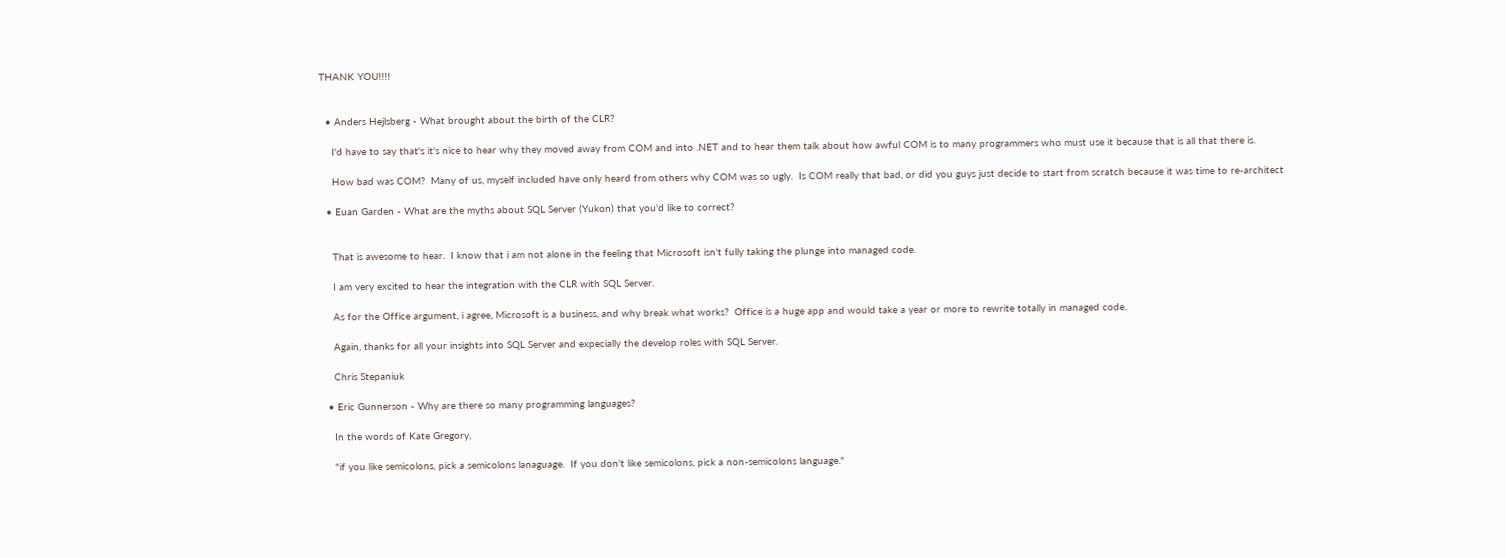THANK YOU!!!!


  • Anders Hejlsberg - What brought about the birth of the CLR?

    I'd have to say that's it's nice to hear why they moved away from COM and into .NET and to hear them talk about how awful COM is to many programmers who must use it because that is all that there is.

    How bad was COM?  Many of us, myself included have only heard from others why COM was so ugly.  Is COM really that bad, or did you guys just decide to start from scratch because it was time to re-architect

  • Euan Garden - What are the myths about SQL Server (Yukon) that you'd like to correct?


    That is awesome to hear.  I know that i am not alone in the feeling that Microsoft isn't fully taking the plunge into managed code.

    I am very excited to hear the integration with the CLR with SQL Server.

    As for the Office argument, i agree, Microsoft is a business, and why break what works?  Office is a huge app and would take a year or more to rewrite totally in managed code.

    Again, thanks for all your insights into SQL Server and expecially the develop roles with SQL Server.

    Chris Stepaniuk

  • Eric Gunnerson - Why are there so many programming languages?

    In the words of Kate Gregory,

    "if you like semicolons, pick a semicolons lanaguage.  If you don't like semicolons, pick a non-semicolons language."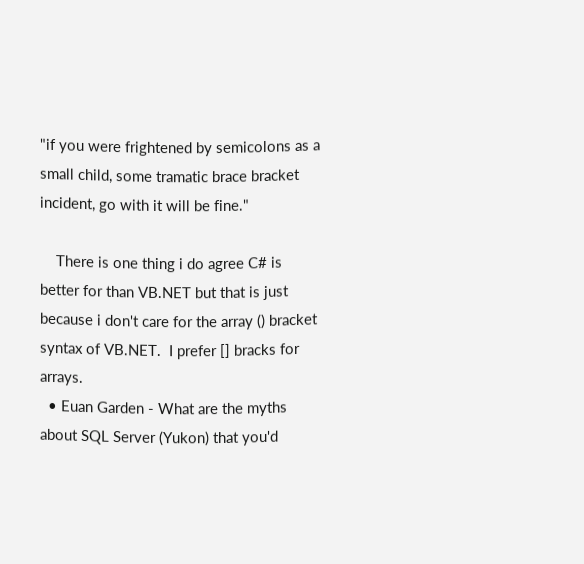"if you were frightened by semicolons as a small child, some tramatic brace bracket incident, go with it will be fine."

    There is one thing i do agree C# is better for than VB.NET but that is just because i don't care for the array () bracket syntax of VB.NET.  I prefer [] bracks for arrays.
  • Euan Garden - What are the myths about SQL Server (Yukon) that you'd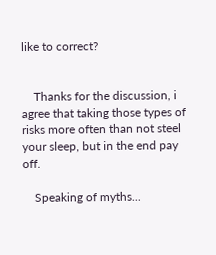like to correct?


    Thanks for the discussion, i agree that taking those types of risks more often than not steel your sleep, but in the end pay off.

    Speaking of myths...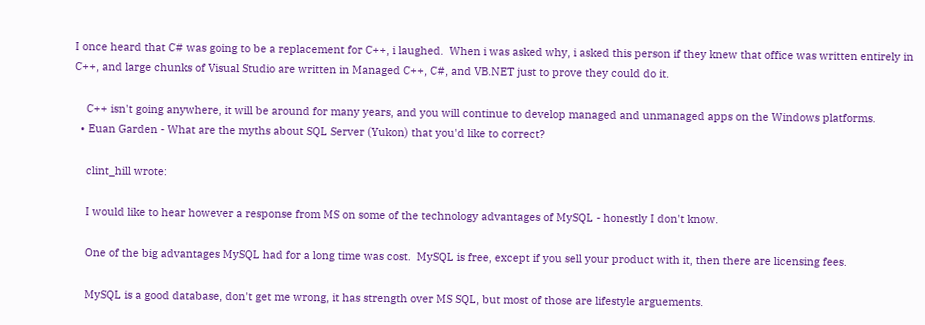I once heard that C# was going to be a replacement for C++, i laughed.  When i was asked why, i asked this person if they knew that office was written entirely in C++, and large chunks of Visual Studio are written in Managed C++, C#, and VB.NET just to prove they could do it.

    C++ isn't going anywhere, it will be around for many years, and you will continue to develop managed and unmanaged apps on the Windows platforms.
  • Euan Garden - What are the myths about SQL Server (Yukon) that you'd like to correct?

    clint_hill wrote:

    I would like to hear however a response from MS on some of the technology advantages of MySQL - honestly I don't know.

    One of the big advantages MySQL had for a long time was cost.  MySQL is free, except if you sell your product with it, then there are licensing fees.

    MySQL is a good database, don't get me wrong, it has strength over MS SQL, but most of those are lifestyle arguements.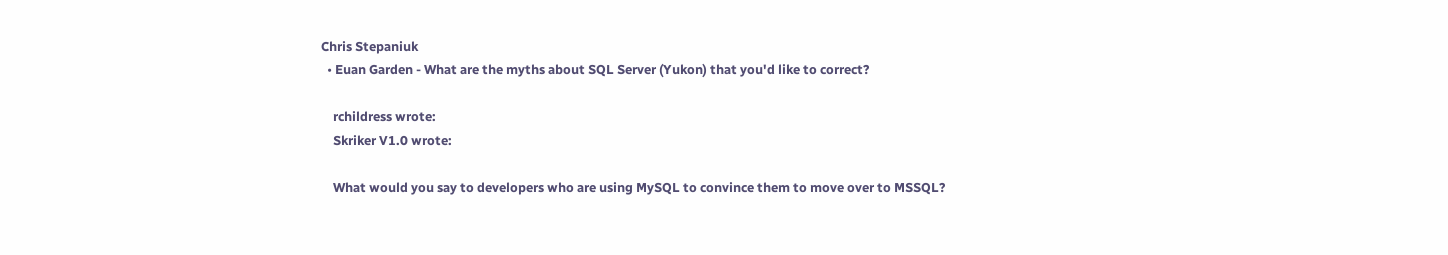Chris Stepaniuk
  • Euan Garden - What are the myths about SQL Server (Yukon) that you'd like to correct?

    rchildress wrote:
    Skriker V1.0 wrote:

    What would you say to developers who are using MySQL to convince them to move over to MSSQL?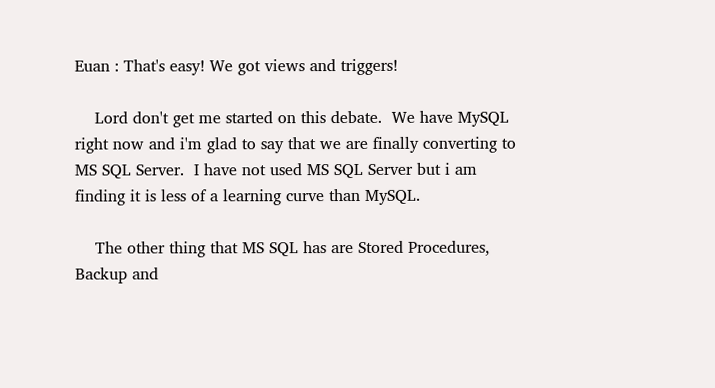Euan : That's easy! We got views and triggers!

    Lord don't get me started on this debate.  We have MySQL right now and i'm glad to say that we are finally converting to MS SQL Server.  I have not used MS SQL Server but i am finding it is less of a learning curve than MySQL.

    The other thing that MS SQL has are Stored Procedures, Backup and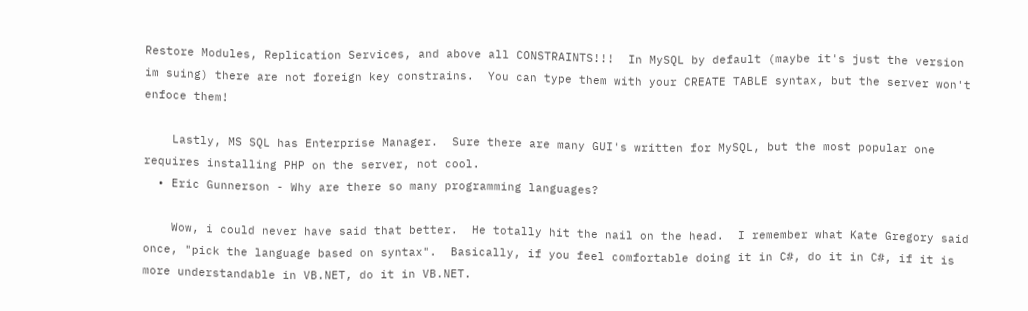Restore Modules, Replication Services, and above all CONSTRAINTS!!!  In MySQL by default (maybe it's just the version im suing) there are not foreign key constrains.  You can type them with your CREATE TABLE syntax, but the server won't enfoce them!

    Lastly, MS SQL has Enterprise Manager.  Sure there are many GUI's written for MySQL, but the most popular one requires installing PHP on the server, not cool.
  • Eric Gunnerson - Why are there so many programming languages?

    Wow, i could never have said that better.  He totally hit the nail on the head.  I remember what Kate Gregory said once, "pick the language based on syntax".  Basically, if you feel comfortable doing it in C#, do it in C#, if it is more understandable in VB.NET, do it in VB.NET.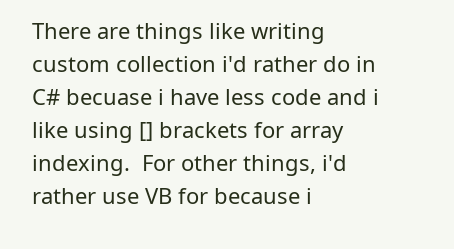There are things like writing custom collection i'd rather do in C# becuase i have less code and i like using [] brackets for array indexing.  For other things, i'd rather use VB for because i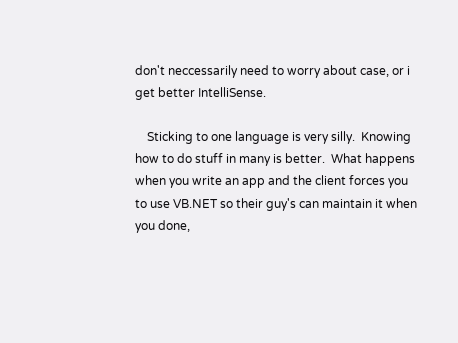don't neccessarily need to worry about case, or i get better IntelliSense.

    Sticking to one language is very silly.  Knowing how to do stuff in many is better.  What happens when you write an app and the client forces you to use VB.NET so their guy's can maintain it when you done,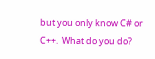but you only know C# or C++.  What do you do?